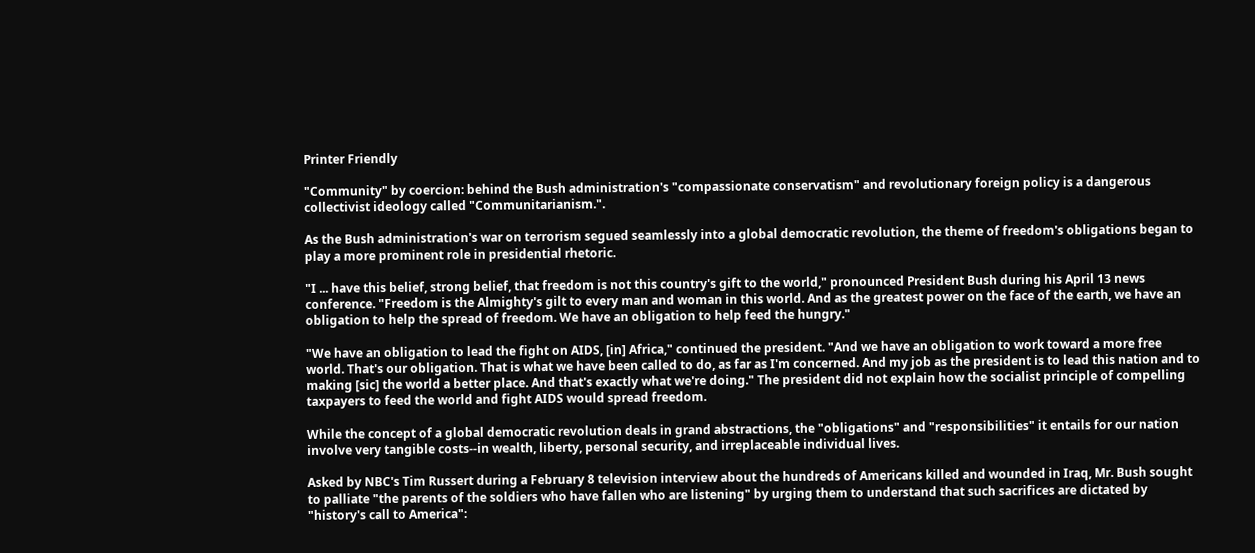Printer Friendly

"Community" by coercion: behind the Bush administration's "compassionate conservatism" and revolutionary foreign policy is a dangerous collectivist ideology called "Communitarianism.".

As the Bush administration's war on terrorism segued seamlessly into a global democratic revolution, the theme of freedom's obligations began to play a more prominent role in presidential rhetoric.

"I ... have this belief, strong belief, that freedom is not this country's gift to the world," pronounced President Bush during his April 13 news conference. "Freedom is the Almighty's gilt to every man and woman in this world. And as the greatest power on the face of the earth, we have an obligation to help the spread of freedom. We have an obligation to help feed the hungry."

"We have an obligation to lead the fight on AIDS, [in] Africa," continued the president. "And we have an obligation to work toward a more free world. That's our obligation. That is what we have been called to do, as far as I'm concerned. And my job as the president is to lead this nation and to making [sic] the world a better place. And that's exactly what we're doing." The president did not explain how the socialist principle of compelling taxpayers to feed the world and fight AIDS would spread freedom.

While the concept of a global democratic revolution deals in grand abstractions, the "obligations" and "responsibilities" it entails for our nation involve very tangible costs--in wealth, liberty, personal security, and irreplaceable individual lives.

Asked by NBC's Tim Russert during a February 8 television interview about the hundreds of Americans killed and wounded in Iraq, Mr. Bush sought to palliate "the parents of the soldiers who have fallen who are listening" by urging them to understand that such sacrifices are dictated by "history's call to America":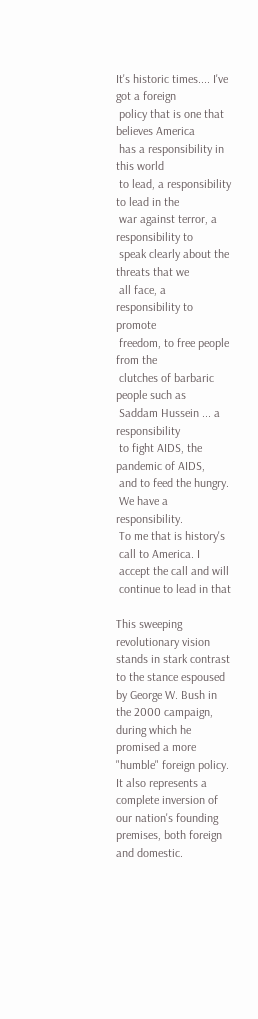It's historic times.... I've got a foreign
 policy that is one that believes America
 has a responsibility in this world
 to lead, a responsibility to lead in the
 war against terror, a responsibility to
 speak clearly about the threats that we
 all face, a responsibility to promote
 freedom, to free people from the
 clutches of barbaric people such as
 Saddam Hussein ... a responsibility
 to fight AIDS, the pandemic of AIDS,
 and to feed the hungry.
 We have a responsibility.
 To me that is history's
 call to America. I
 accept the call and will
 continue to lead in that

This sweeping revolutionary vision stands in stark contrast to the stance espoused by George W. Bush in the 2000 campaign, during which he promised a more "humble" foreign policy. It also represents a complete inversion of our nation's founding premises, both foreign and domestic.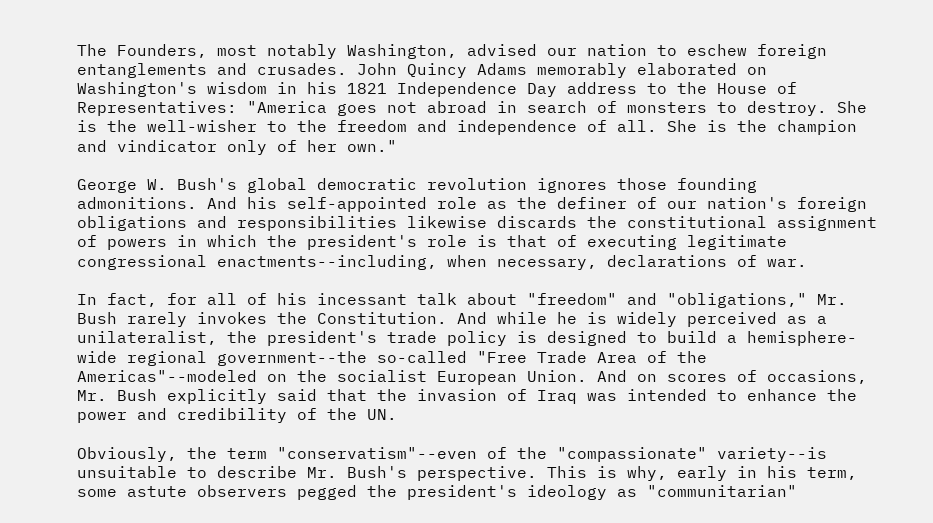The Founders, most notably Washington, advised our nation to eschew foreign entanglements and crusades. John Quincy Adams memorably elaborated on Washington's wisdom in his 1821 Independence Day address to the House of Representatives: "America goes not abroad in search of monsters to destroy. She is the well-wisher to the freedom and independence of all. She is the champion and vindicator only of her own."

George W. Bush's global democratic revolution ignores those founding admonitions. And his self-appointed role as the definer of our nation's foreign obligations and responsibilities likewise discards the constitutional assignment of powers in which the president's role is that of executing legitimate congressional enactments--including, when necessary, declarations of war.

In fact, for all of his incessant talk about "freedom" and "obligations," Mr. Bush rarely invokes the Constitution. And while he is widely perceived as a unilateralist, the president's trade policy is designed to build a hemisphere-wide regional government--the so-called "Free Trade Area of the Americas"--modeled on the socialist European Union. And on scores of occasions, Mr. Bush explicitly said that the invasion of Iraq was intended to enhance the power and credibility of the UN.

Obviously, the term "conservatism"--even of the "compassionate" variety--is unsuitable to describe Mr. Bush's perspective. This is why, early in his term, some astute observers pegged the president's ideology as "communitarian"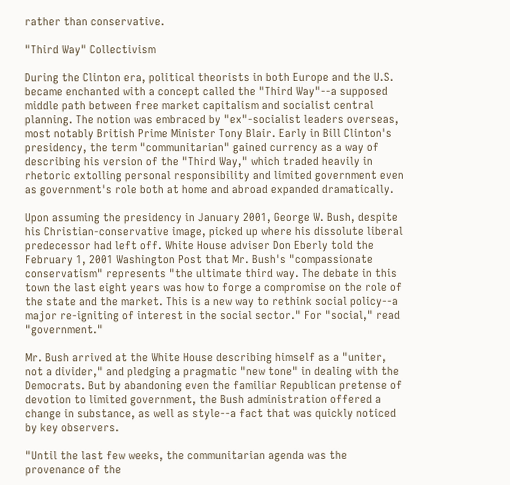rather than conservative.

"Third Way" Collectivism

During the Clinton era, political theorists in both Europe and the U.S. became enchanted with a concept called the "Third Way"--a supposed middle path between free market capitalism and socialist central planning. The notion was embraced by "ex"-socialist leaders overseas, most notably British Prime Minister Tony Blair. Early in Bill Clinton's presidency, the term "communitarian" gained currency as a way of describing his version of the "Third Way," which traded heavily in rhetoric extolling personal responsibility and limited government even as government's role both at home and abroad expanded dramatically.

Upon assuming the presidency in January 2001, George W. Bush, despite his Christian-conservative image, picked up where his dissolute liberal predecessor had left off. White House adviser Don Eberly told the February 1, 2001 Washington Post that Mr. Bush's "compassionate conservatism" represents "the ultimate third way. The debate in this town the last eight years was how to forge a compromise on the role of the state and the market. This is a new way to rethink social policy--a major re-igniting of interest in the social sector." For "social," read "government."

Mr. Bush arrived at the White House describing himself as a "uniter, not a divider," and pledging a pragmatic "new tone" in dealing with the Democrats. But by abandoning even the familiar Republican pretense of devotion to limited government, the Bush administration offered a change in substance, as well as style--a fact that was quickly noticed by key observers.

"Until the last few weeks, the communitarian agenda was the provenance of the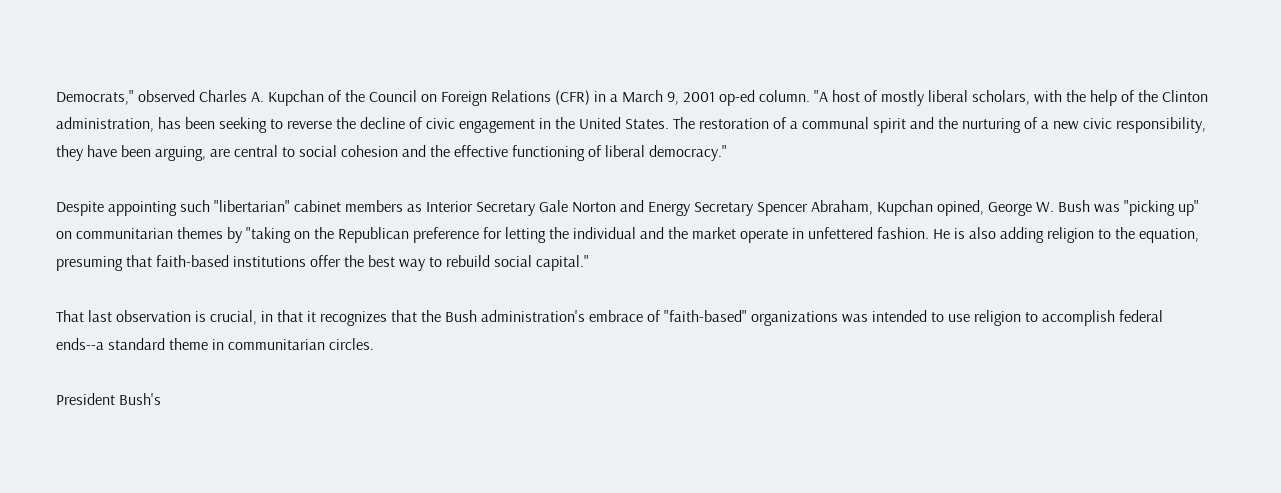Democrats," observed Charles A. Kupchan of the Council on Foreign Relations (CFR) in a March 9, 2001 op-ed column. "A host of mostly liberal scholars, with the help of the Clinton administration, has been seeking to reverse the decline of civic engagement in the United States. The restoration of a communal spirit and the nurturing of a new civic responsibility, they have been arguing, are central to social cohesion and the effective functioning of liberal democracy."

Despite appointing such "libertarian" cabinet members as Interior Secretary Gale Norton and Energy Secretary Spencer Abraham, Kupchan opined, George W. Bush was "picking up" on communitarian themes by "taking on the Republican preference for letting the individual and the market operate in unfettered fashion. He is also adding religion to the equation, presuming that faith-based institutions offer the best way to rebuild social capital."

That last observation is crucial, in that it recognizes that the Bush administration's embrace of "faith-based" organizations was intended to use religion to accomplish federal ends--a standard theme in communitarian circles.

President Bush's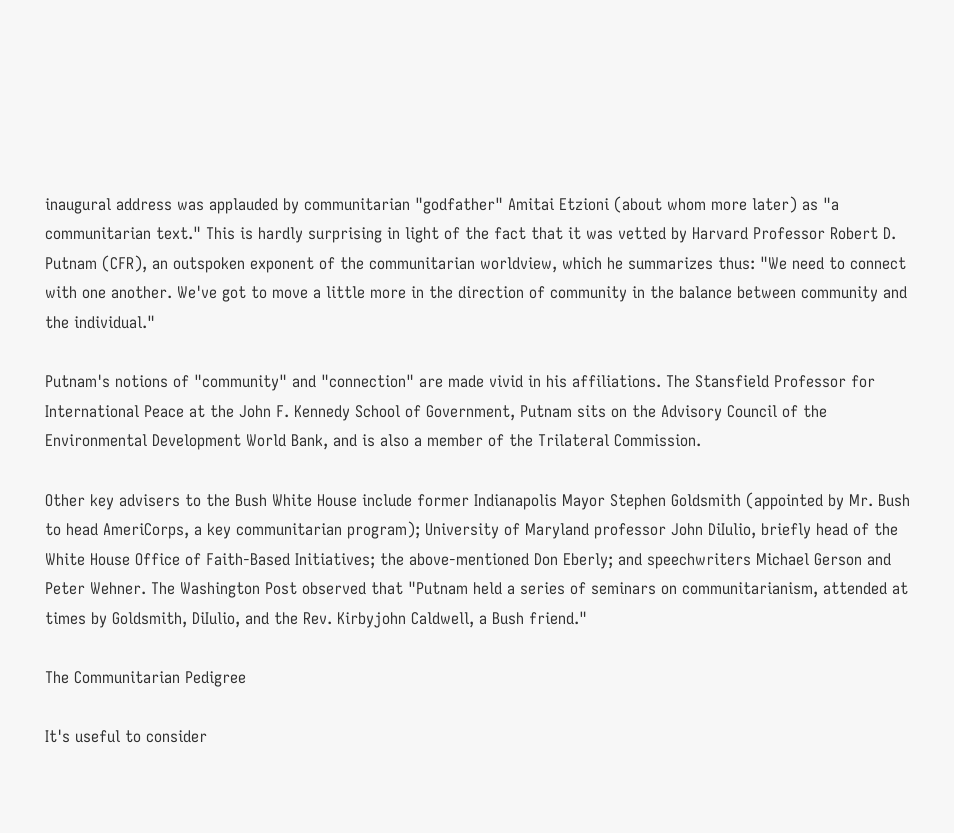inaugural address was applauded by communitarian "godfather" Amitai Etzioni (about whom more later) as "a communitarian text." This is hardly surprising in light of the fact that it was vetted by Harvard Professor Robert D. Putnam (CFR), an outspoken exponent of the communitarian worldview, which he summarizes thus: "We need to connect with one another. We've got to move a little more in the direction of community in the balance between community and the individual."

Putnam's notions of "community" and "connection" are made vivid in his affiliations. The Stansfield Professor for International Peace at the John F. Kennedy School of Government, Putnam sits on the Advisory Council of the Environmental Development World Bank, and is also a member of the Trilateral Commission.

Other key advisers to the Bush White House include former Indianapolis Mayor Stephen Goldsmith (appointed by Mr. Bush to head AmeriCorps, a key communitarian program); University of Maryland professor John DiIulio, briefly head of the White House Office of Faith-Based Initiatives; the above-mentioned Don Eberly; and speechwriters Michael Gerson and Peter Wehner. The Washington Post observed that "Putnam held a series of seminars on communitarianism, attended at times by Goldsmith, DiIulio, and the Rev. Kirbyjohn Caldwell, a Bush friend."

The Communitarian Pedigree

It's useful to consider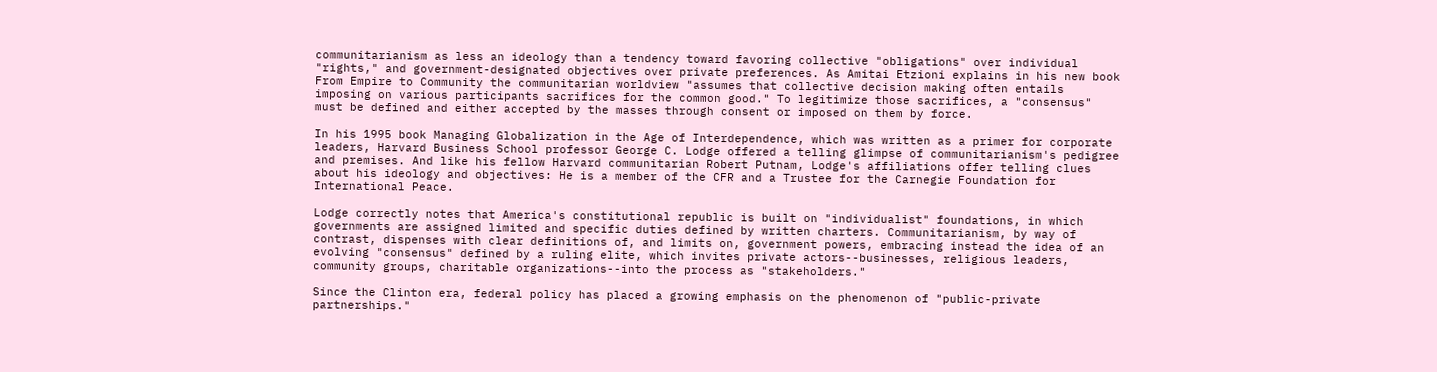communitarianism as less an ideology than a tendency toward favoring collective "obligations" over individual "rights," and government-designated objectives over private preferences. As Amitai Etzioni explains in his new book From Empire to Community the communitarian worldview "assumes that collective decision making often entails imposing on various participants sacrifices for the common good." To legitimize those sacrifices, a "consensus" must be defined and either accepted by the masses through consent or imposed on them by force.

In his 1995 book Managing Globalization in the Age of Interdependence, which was written as a primer for corporate leaders, Harvard Business School professor George C. Lodge offered a telling glimpse of communitarianism's pedigree and premises. And like his fellow Harvard communitarian Robert Putnam, Lodge's affiliations offer telling clues about his ideology and objectives: He is a member of the CFR and a Trustee for the Carnegie Foundation for International Peace.

Lodge correctly notes that America's constitutional republic is built on "individualist" foundations, in which governments are assigned limited and specific duties defined by written charters. Communitarianism, by way of contrast, dispenses with clear definitions of, and limits on, government powers, embracing instead the idea of an evolving "consensus" defined by a ruling elite, which invites private actors--businesses, religious leaders, community groups, charitable organizations--into the process as "stakeholders."

Since the Clinton era, federal policy has placed a growing emphasis on the phenomenon of "public-private partnerships."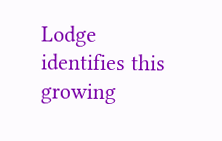Lodge identifies this growing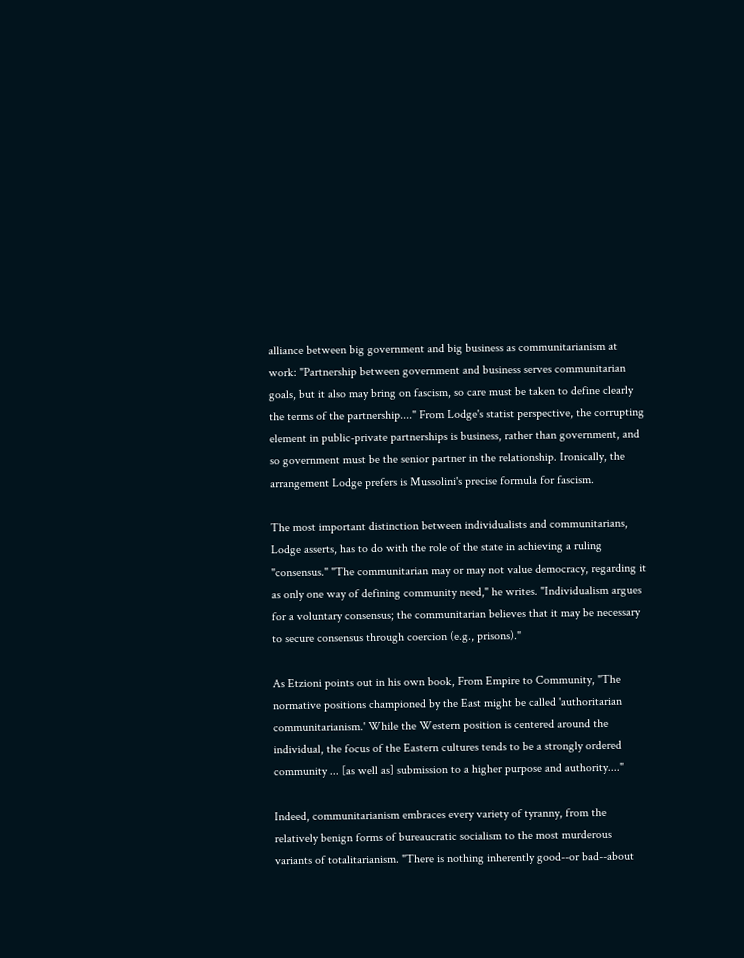alliance between big government and big business as communitarianism at work: "Partnership between government and business serves communitarian goals, but it also may bring on fascism, so care must be taken to define clearly the terms of the partnership...." From Lodge's statist perspective, the corrupting element in public-private partnerships is business, rather than government, and so government must be the senior partner in the relationship. Ironically, the arrangement Lodge prefers is Mussolini's precise formula for fascism.

The most important distinction between individualists and communitarians, Lodge asserts, has to do with the role of the state in achieving a ruling "consensus." "The communitarian may or may not value democracy, regarding it as only one way of defining community need," he writes. "Individualism argues for a voluntary consensus; the communitarian believes that it may be necessary to secure consensus through coercion (e.g., prisons)."

As Etzioni points out in his own book, From Empire to Community, "The normative positions championed by the East might be called 'authoritarian communitarianism.' While the Western position is centered around the individual, the focus of the Eastern cultures tends to be a strongly ordered community ... [as well as] submission to a higher purpose and authority...."

Indeed, communitarianism embraces every variety of tyranny, from the relatively benign forms of bureaucratic socialism to the most murderous variants of totalitarianism. "There is nothing inherently good--or bad--about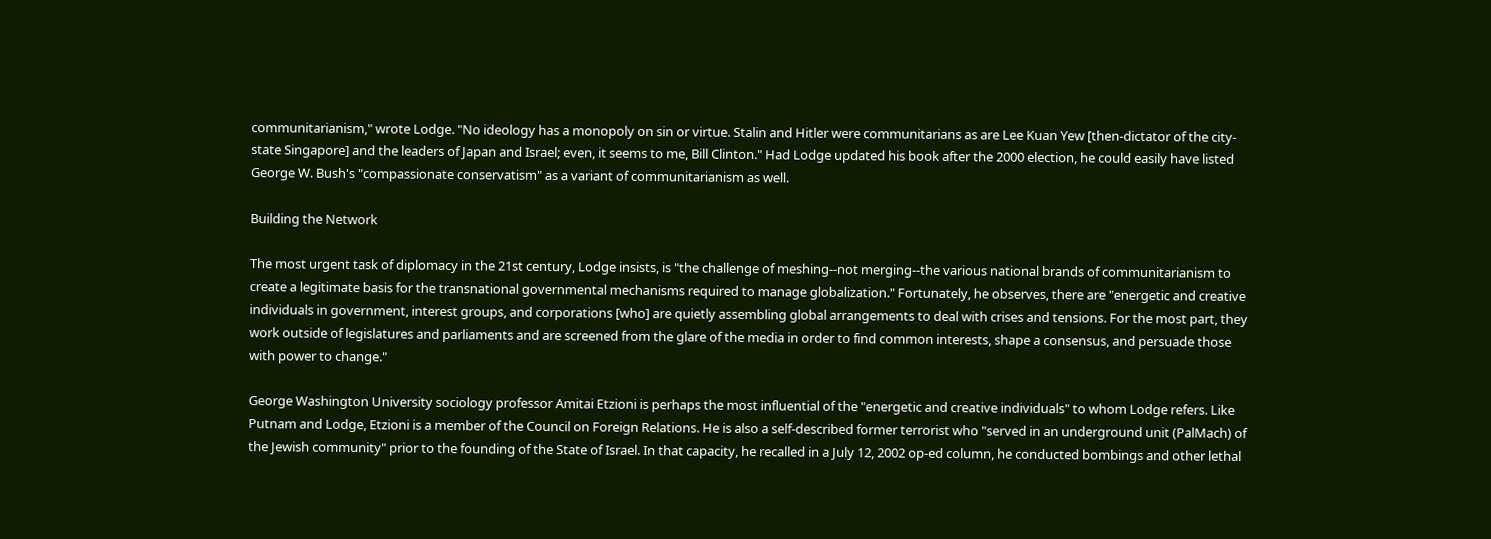communitarianism," wrote Lodge. "No ideology has a monopoly on sin or virtue. Stalin and Hitler were communitarians as are Lee Kuan Yew [then-dictator of the city-state Singapore] and the leaders of Japan and Israel; even, it seems to me, Bill Clinton." Had Lodge updated his book after the 2000 election, he could easily have listed George W. Bush's "compassionate conservatism" as a variant of communitarianism as well.

Building the Network

The most urgent task of diplomacy in the 21st century, Lodge insists, is "the challenge of meshing--not merging--the various national brands of communitarianism to create a legitimate basis for the transnational governmental mechanisms required to manage globalization." Fortunately, he observes, there are "energetic and creative individuals in government, interest groups, and corporations [who] are quietly assembling global arrangements to deal with crises and tensions. For the most part, they work outside of legislatures and parliaments and are screened from the glare of the media in order to find common interests, shape a consensus, and persuade those with power to change."

George Washington University sociology professor Amitai Etzioni is perhaps the most influential of the "energetic and creative individuals" to whom Lodge refers. Like Putnam and Lodge, Etzioni is a member of the Council on Foreign Relations. He is also a self-described former terrorist who "served in an underground unit (PalMach) of the Jewish community" prior to the founding of the State of Israel. In that capacity, he recalled in a July 12, 2002 op-ed column, he conducted bombings and other lethal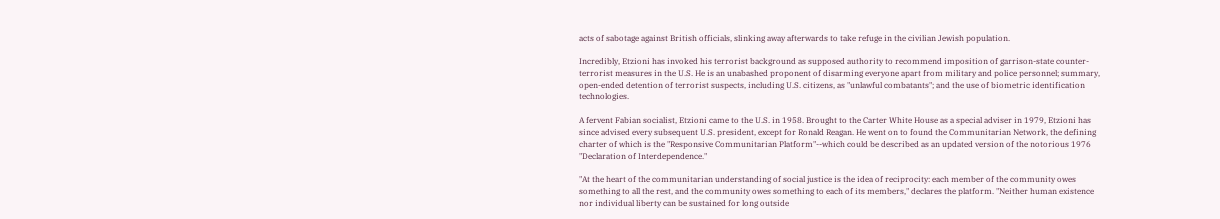acts of sabotage against British officials, slinking away afterwards to take refuge in the civilian Jewish population.

Incredibly, Etzioni has invoked his terrorist background as supposed authority to recommend imposition of garrison-state counter-terrorist measures in the U.S. He is an unabashed proponent of disarming everyone apart from military and police personnel; summary, open-ended detention of terrorist suspects, including U.S. citizens, as "unlawful combatants"; and the use of biometric identification technologies.

A fervent Fabian socialist, Etzioni came to the U.S. in 1958. Brought to the Carter White House as a special adviser in 1979, Etzioni has since advised every subsequent U.S. president, except for Ronald Reagan. He went on to found the Communitarian Network, the defining charter of which is the "Responsive Communitarian Platform"--which could be described as an updated version of the notorious 1976 "Declaration of Interdependence."

"At the heart of the communitarian understanding of social justice is the idea of reciprocity: each member of the community owes something to all the rest, and the community owes something to each of its members," declares the platform. "Neither human existence nor individual liberty can be sustained for long outside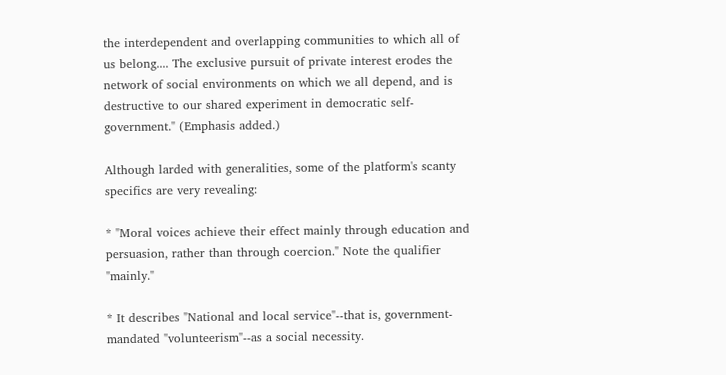the interdependent and overlapping communities to which all of us belong.... The exclusive pursuit of private interest erodes the network of social environments on which we all depend, and is destructive to our shared experiment in democratic self-government." (Emphasis added.)

Although larded with generalities, some of the platform's scanty specifics are very revealing:

* "Moral voices achieve their effect mainly through education and persuasion, rather than through coercion." Note the qualifier "mainly."

* It describes "National and local service"--that is, government-mandated "volunteerism"--as a social necessity.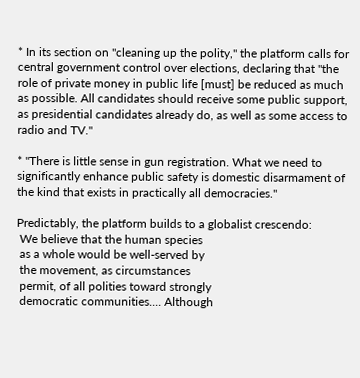* In its section on "cleaning up the polity," the platform calls for central government control over elections, declaring that "the role of private money in public life [must] be reduced as much as possible. All candidates should receive some public support, as presidential candidates already do, as well as some access to radio and TV."

* "There is little sense in gun registration. What we need to significantly enhance public safety is domestic disarmament of the kind that exists in practically all democracies."

Predictably, the platform builds to a globalist crescendo:
 We believe that the human species
 as a whole would be well-served by
 the movement, as circumstances
 permit, of all polities toward strongly
 democratic communities.... Although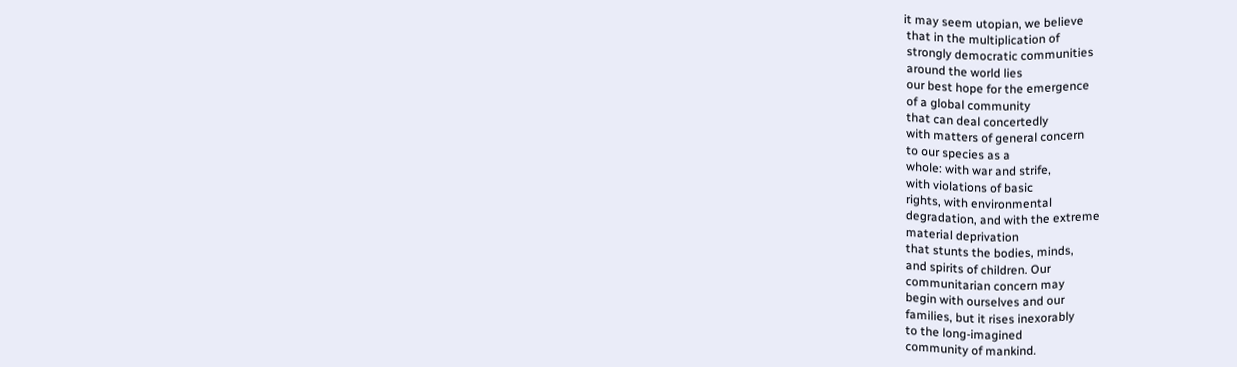it may seem utopian, we believe
 that in the multiplication of
 strongly democratic communities
 around the world lies
 our best hope for the emergence
 of a global community
 that can deal concertedly
 with matters of general concern
 to our species as a
 whole: with war and strife,
 with violations of basic
 rights, with environmental
 degradation, and with the extreme
 material deprivation
 that stunts the bodies, minds,
 and spirits of children. Our
 communitarian concern may
 begin with ourselves and our
 families, but it rises inexorably
 to the long-imagined
 community of mankind.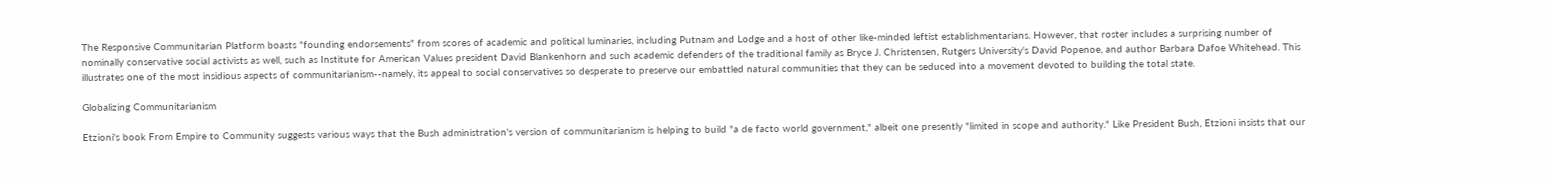The Responsive Communitarian Platform boasts "founding endorsements" from scores of academic and political luminaries, including Putnam and Lodge and a host of other like-minded leftist establishmentarians. However, that roster includes a surprising number of nominally conservative social activists as well, such as Institute for American Values president David Blankenhorn and such academic defenders of the traditional family as Bryce J. Christensen, Rutgers University's David Popenoe, and author Barbara Dafoe Whitehead. This illustrates one of the most insidious aspects of communitarianism--namely, its appeal to social conservatives so desperate to preserve our embattled natural communities that they can be seduced into a movement devoted to building the total state.

Globalizing Communitarianism

Etzioni's book From Empire to Community suggests various ways that the Bush administration's version of communitarianism is helping to build "a de facto world government," albeit one presently "limited in scope and authority." Like President Bush, Etzioni insists that our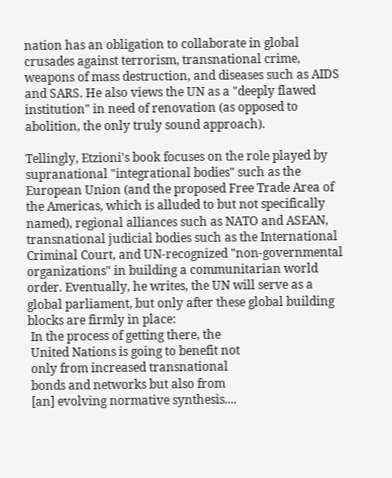nation has an obligation to collaborate in global crusades against terrorism, transnational crime, weapons of mass destruction, and diseases such as AIDS and SARS. He also views the UN as a "deeply flawed institution" in need of renovation (as opposed to abolition, the only truly sound approach).

Tellingly, Etzioni's book focuses on the role played by supranational "integrational bodies" such as the European Union (and the proposed Free Trade Area of the Americas, which is alluded to but not specifically named), regional alliances such as NATO and ASEAN, transnational judicial bodies such as the International Criminal Court, and UN-recognized "non-governmental organizations" in building a communitarian world order. Eventually, he writes, the UN will serve as a global parliament, but only after these global building blocks are firmly in place:
 In the process of getting there, the
 United Nations is going to benefit not
 only from increased transnational
 bonds and networks but also from
 [an] evolving normative synthesis....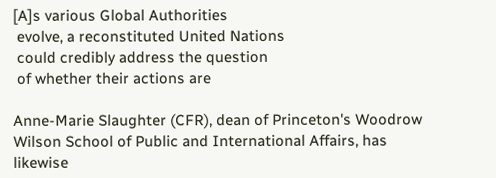[A]s various Global Authorities
 evolve, a reconstituted United Nations
 could credibly address the question
 of whether their actions are

Anne-Marie Slaughter (CFR), dean of Princeton's Woodrow Wilson School of Public and International Affairs, has likewise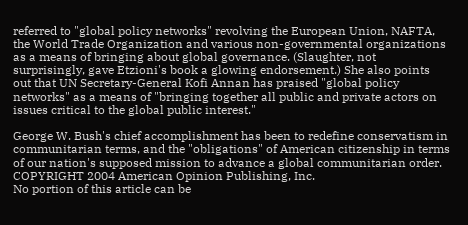referred to "global policy networks" revolving the European Union, NAFTA, the World Trade Organization and various non-governmental organizations as a means of bringing about global governance. (Slaughter, not surprisingly, gave Etzioni's book a glowing endorsement.) She also points out that UN Secretary-General Kofi Annan has praised "global policy networks" as a means of "bringing together all public and private actors on issues critical to the global public interest."

George W. Bush's chief accomplishment has been to redefine conservatism in communitarian terms, and the "obligations" of American citizenship in terms of our nation's supposed mission to advance a global communitarian order.
COPYRIGHT 2004 American Opinion Publishing, Inc.
No portion of this article can be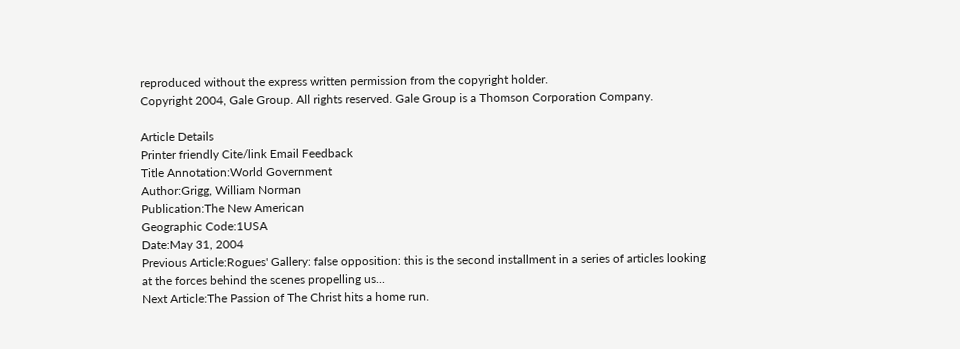reproduced without the express written permission from the copyright holder.
Copyright 2004, Gale Group. All rights reserved. Gale Group is a Thomson Corporation Company.

Article Details
Printer friendly Cite/link Email Feedback
Title Annotation:World Government
Author:Grigg, William Norman
Publication:The New American
Geographic Code:1USA
Date:May 31, 2004
Previous Article:Rogues' Gallery: false opposition: this is the second installment in a series of articles looking at the forces behind the scenes propelling us...
Next Article:The Passion of The Christ hits a home run.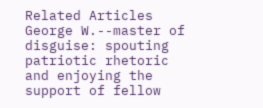Related Articles
George W.--master of disguise: spouting patriotic rhetoric and enjoying the support of fellow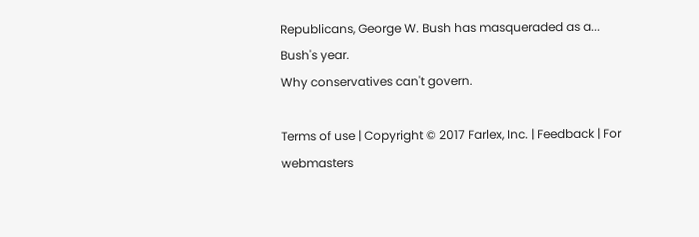Republicans, George W. Bush has masqueraded as a...
Bush's year.
Why conservatives can't govern.

Terms of use | Copyright © 2017 Farlex, Inc. | Feedback | For webmasters